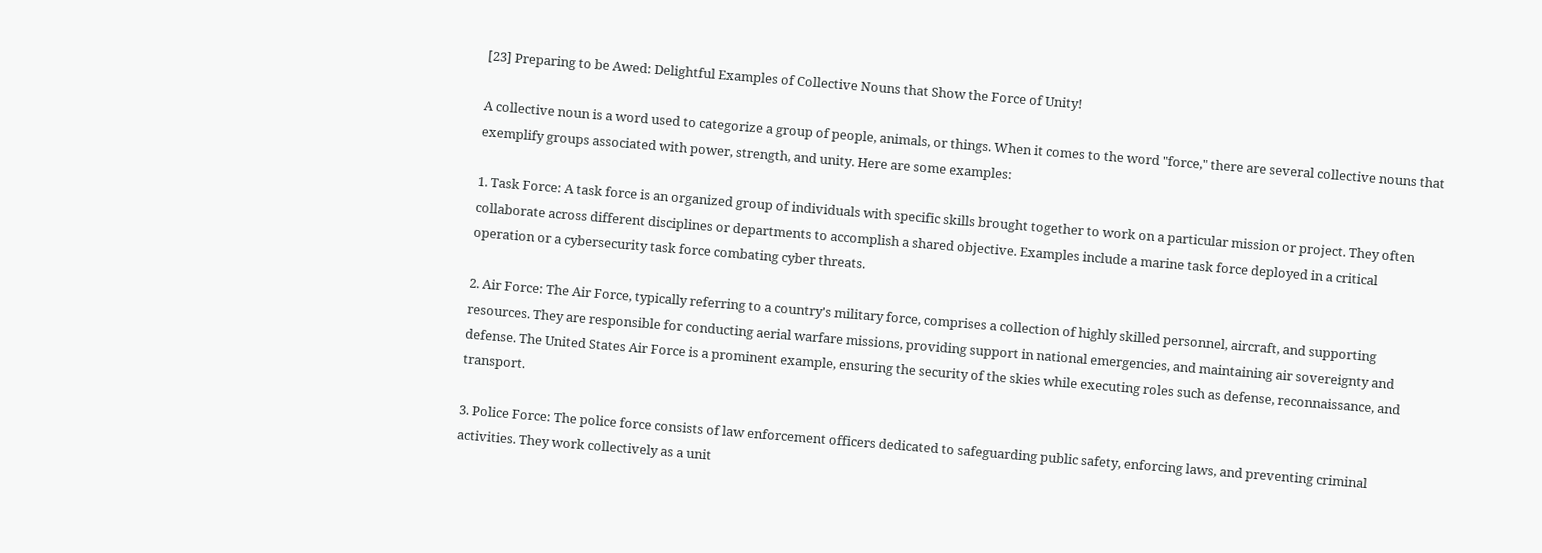[23] Preparing to be Awed: Delightful Examples of Collective Nouns that Show the Force of Unity!

A collective noun is a word used to categorize a group of people, animals, or things. When it comes to the word "force," there are several collective nouns that exemplify groups associated with power, strength, and unity. Here are some examples:

1. Task Force: A task force is an organized group of individuals with specific skills brought together to work on a particular mission or project. They often collaborate across different disciplines or departments to accomplish a shared objective. Examples include a marine task force deployed in a critical operation or a cybersecurity task force combating cyber threats.

2. Air Force: The Air Force, typically referring to a country's military force, comprises a collection of highly skilled personnel, aircraft, and supporting resources. They are responsible for conducting aerial warfare missions, providing support in national emergencies, and maintaining air sovereignty and defense. The United States Air Force is a prominent example, ensuring the security of the skies while executing roles such as defense, reconnaissance, and transport.

3. Police Force: The police force consists of law enforcement officers dedicated to safeguarding public safety, enforcing laws, and preventing criminal activities. They work collectively as a unit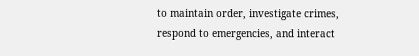to maintain order, investigate crimes, respond to emergencies, and interact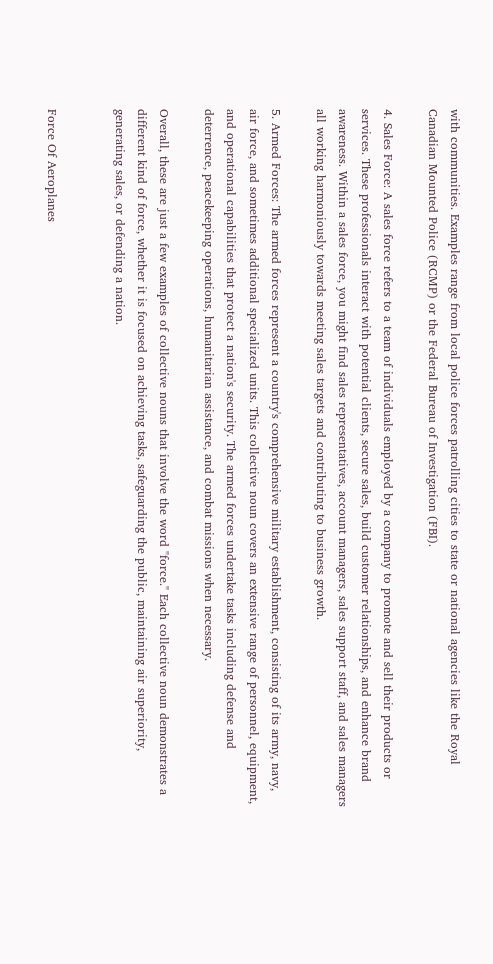with communities. Examples range from local police forces patrolling cities to state or national agencies like the Royal Canadian Mounted Police (RCMP) or the Federal Bureau of Investigation (FBI).

4. Sales Force: A sales force refers to a team of individuals employed by a company to promote and sell their products or services. These professionals interact with potential clients, secure sales, build customer relationships, and enhance brand awareness. Within a sales force, you might find sales representatives, account managers, sales support staff, and sales managers all working harmoniously towards meeting sales targets and contributing to business growth.

5. Armed Forces: The armed forces represent a country's comprehensive military establishment, consisting of its army, navy, air force, and sometimes additional specialized units. This collective noun covers an extensive range of personnel, equipment, and operational capabilities that protect a nation's security. The armed forces undertake tasks including defense and deterrence, peacekeeping operations, humanitarian assistance, and combat missions when necessary.

Overall, these are just a few examples of collective nouns that involve the word "force." Each collective noun demonstrates a different kind of force, whether it is focused on achieving tasks, safeguarding the public, maintaining air superiority, generating sales, or defending a nation.


Force Of Aeroplanes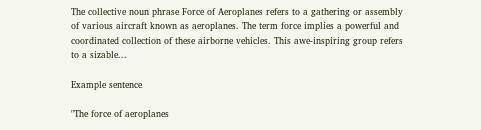The collective noun phrase Force of Aeroplanes refers to a gathering or assembly of various aircraft known as aeroplanes. The term force implies a powerful and coordinated collection of these airborne vehicles. This awe-inspiring group refers to a sizable...

Example sentence

"The force of aeroplanes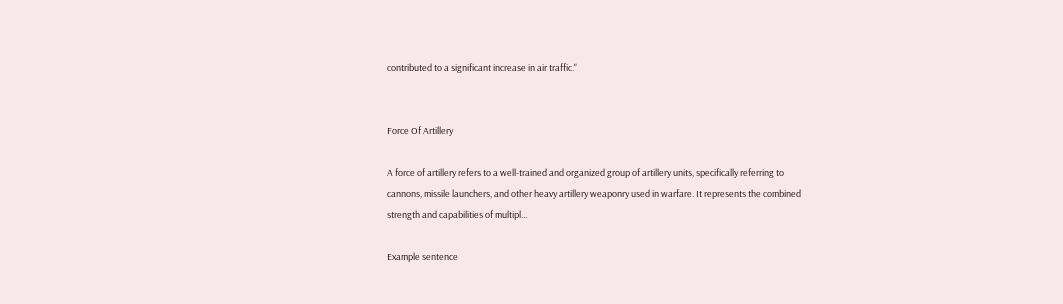contributed to a significant increase in air traffic."


Force Of Artillery

A force of artillery refers to a well-trained and organized group of artillery units, specifically referring to cannons, missile launchers, and other heavy artillery weaponry used in warfare. It represents the combined strength and capabilities of multipl...

Example sentence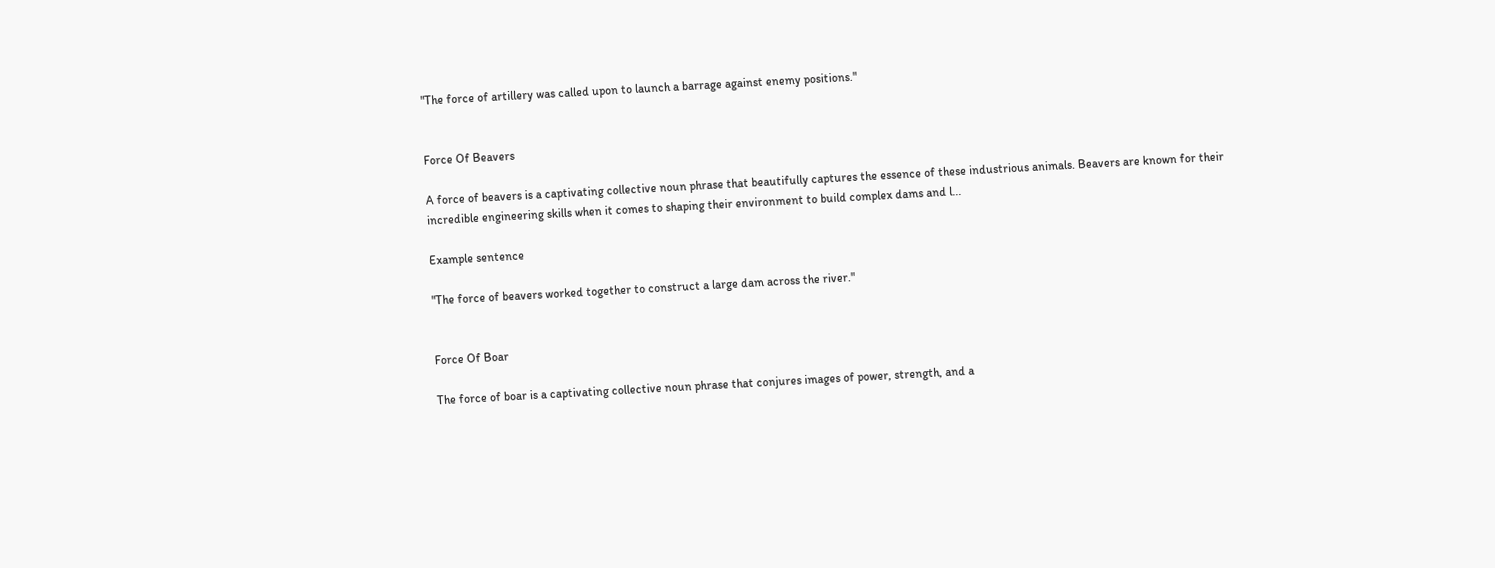"The force of artillery was called upon to launch a barrage against enemy positions."


Force Of Beavers

A force of beavers is a captivating collective noun phrase that beautifully captures the essence of these industrious animals. Beavers are known for their incredible engineering skills when it comes to shaping their environment to build complex dams and l...

Example sentence

"The force of beavers worked together to construct a large dam across the river."


Force Of Boar

The force of boar is a captivating collective noun phrase that conjures images of power, strength, and a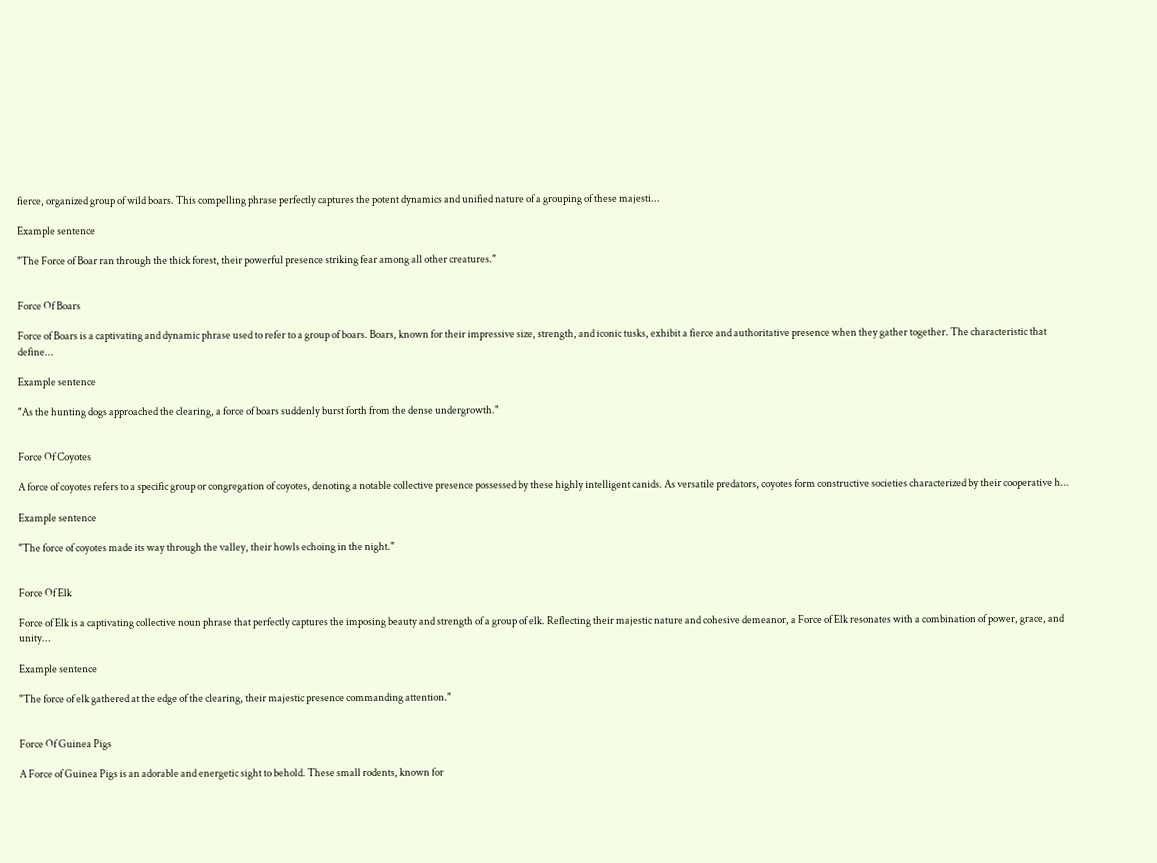fierce, organized group of wild boars. This compelling phrase perfectly captures the potent dynamics and unified nature of a grouping of these majesti...

Example sentence

"The Force of Boar ran through the thick forest, their powerful presence striking fear among all other creatures."


Force Of Boars

Force of Boars is a captivating and dynamic phrase used to refer to a group of boars. Boars, known for their impressive size, strength, and iconic tusks, exhibit a fierce and authoritative presence when they gather together. The characteristic that define...

Example sentence

"As the hunting dogs approached the clearing, a force of boars suddenly burst forth from the dense undergrowth."


Force Of Coyotes

A force of coyotes refers to a specific group or congregation of coyotes, denoting a notable collective presence possessed by these highly intelligent canids. As versatile predators, coyotes form constructive societies characterized by their cooperative h...

Example sentence

"The force of coyotes made its way through the valley, their howls echoing in the night."


Force Of Elk

Force of Elk is a captivating collective noun phrase that perfectly captures the imposing beauty and strength of a group of elk. Reflecting their majestic nature and cohesive demeanor, a Force of Elk resonates with a combination of power, grace, and unity...

Example sentence

"The force of elk gathered at the edge of the clearing, their majestic presence commanding attention."


Force Of Guinea Pigs

A Force of Guinea Pigs is an adorable and energetic sight to behold. These small rodents, known for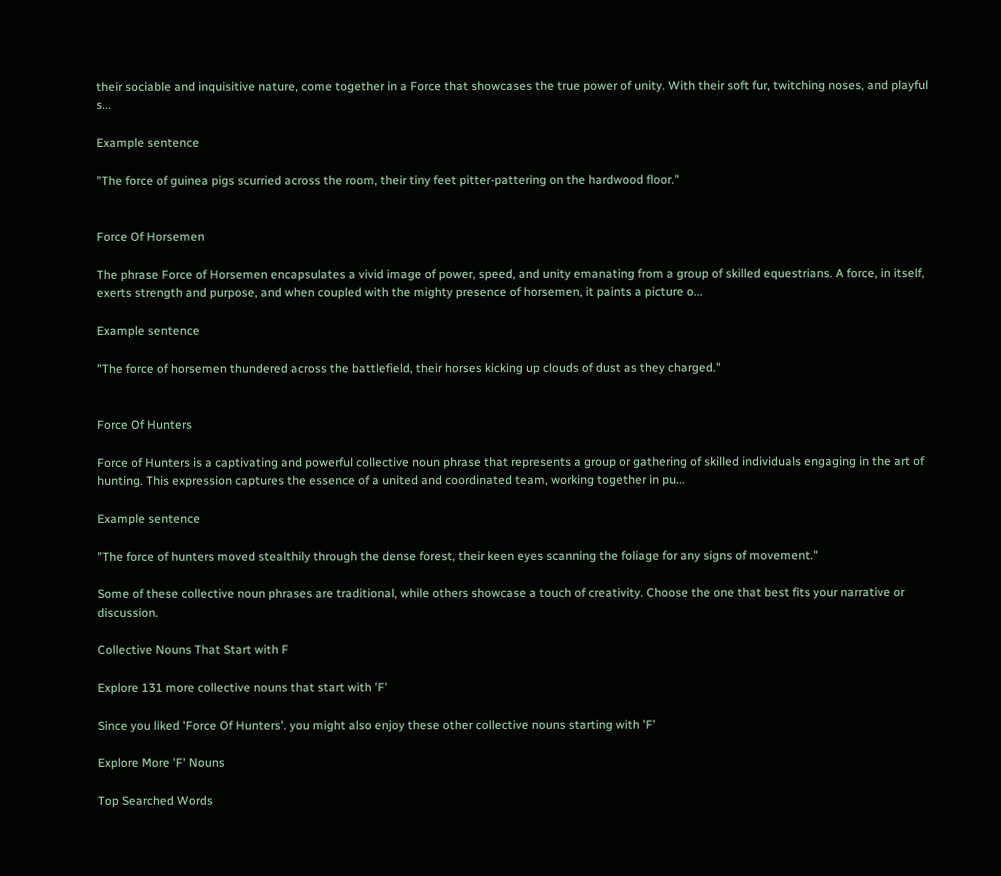their sociable and inquisitive nature, come together in a Force that showcases the true power of unity. With their soft fur, twitching noses, and playful s...

Example sentence

"The force of guinea pigs scurried across the room, their tiny feet pitter-pattering on the hardwood floor."


Force Of Horsemen

The phrase Force of Horsemen encapsulates a vivid image of power, speed, and unity emanating from a group of skilled equestrians. A force, in itself, exerts strength and purpose, and when coupled with the mighty presence of horsemen, it paints a picture o...

Example sentence

"The force of horsemen thundered across the battlefield, their horses kicking up clouds of dust as they charged."


Force Of Hunters

Force of Hunters is a captivating and powerful collective noun phrase that represents a group or gathering of skilled individuals engaging in the art of hunting. This expression captures the essence of a united and coordinated team, working together in pu...

Example sentence

"The force of hunters moved stealthily through the dense forest, their keen eyes scanning the foliage for any signs of movement."

Some of these collective noun phrases are traditional, while others showcase a touch of creativity. Choose the one that best fits your narrative or discussion.

Collective Nouns That Start with F

Explore 131 more collective nouns that start with 'F'

Since you liked 'Force Of Hunters'. you might also enjoy these other collective nouns starting with 'F'

Explore More 'F' Nouns

Top Searched Words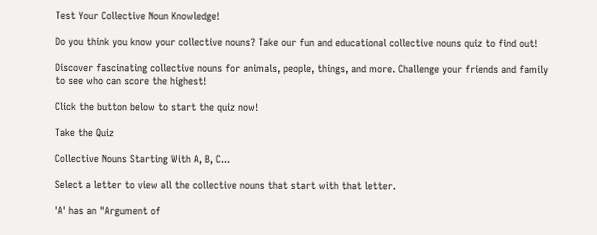Test Your Collective Noun Knowledge!

Do you think you know your collective nouns? Take our fun and educational collective nouns quiz to find out!

Discover fascinating collective nouns for animals, people, things, and more. Challenge your friends and family to see who can score the highest!

Click the button below to start the quiz now!

Take the Quiz

Collective Nouns Starting With A, B, C...

Select a letter to view all the collective nouns that start with that letter.

'A' has an "Argument of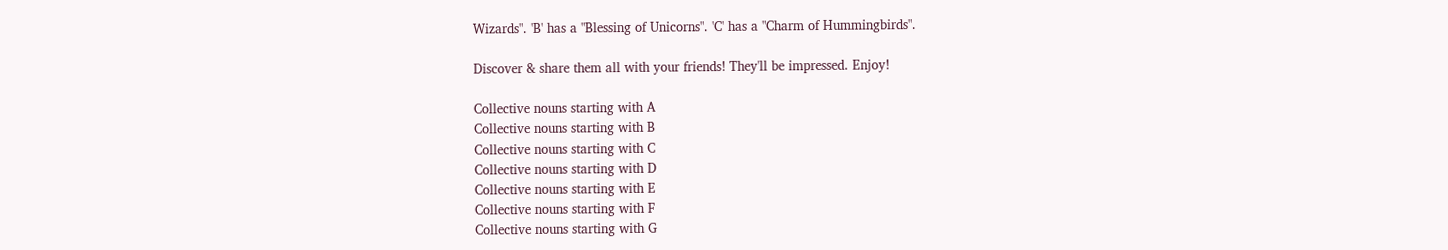Wizards". 'B' has a "Blessing of Unicorns". 'C' has a "Charm of Hummingbirds".

Discover & share them all with your friends! They'll be impressed. Enjoy!

Collective nouns starting with A
Collective nouns starting with B
Collective nouns starting with C
Collective nouns starting with D
Collective nouns starting with E
Collective nouns starting with F
Collective nouns starting with G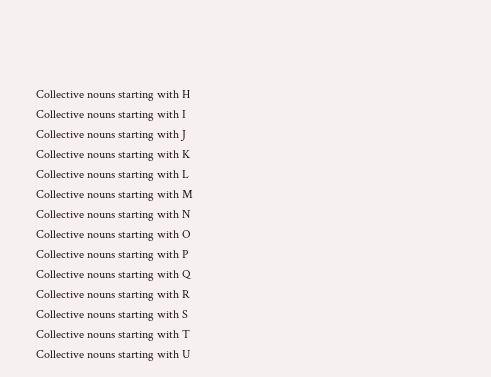Collective nouns starting with H
Collective nouns starting with I
Collective nouns starting with J
Collective nouns starting with K
Collective nouns starting with L
Collective nouns starting with M
Collective nouns starting with N
Collective nouns starting with O
Collective nouns starting with P
Collective nouns starting with Q
Collective nouns starting with R
Collective nouns starting with S
Collective nouns starting with T
Collective nouns starting with U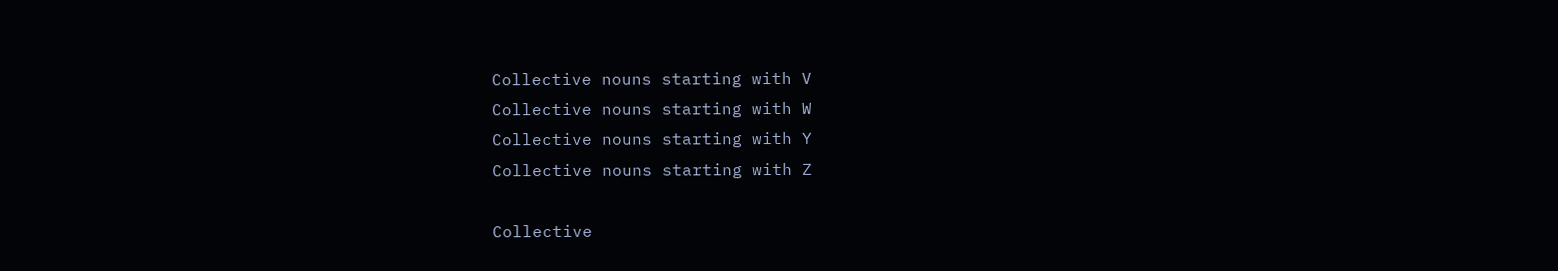Collective nouns starting with V
Collective nouns starting with W
Collective nouns starting with Y
Collective nouns starting with Z

Collective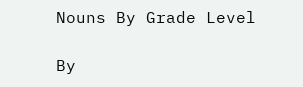Nouns By Grade Level

By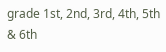grade 1st, 2nd, 3rd, 4th, 5th & 6th